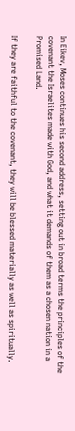In Eikev, Moses continues his second address, setting out in broad terms the principles of the covenant the Israelites made with God, and what it demands of them as a chosen nation in a Promised Land.

If they are faithful to the covenant, they will be blessed materially as well as spiritually.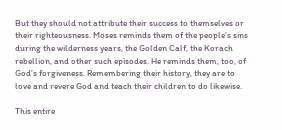But they should not attribute their success to themselves or their righteousness. Moses reminds them of the people’s sins during the wilderness years, the Golden Calf, the Korach rebellion, and other such episodes. He reminds them, too, of God’s forgiveness. Remembering their history, they are to love and revere God and teach their children to do likewise.

This entire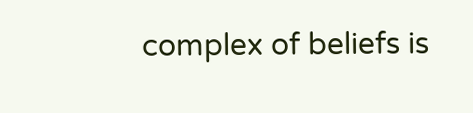complex of beliefs is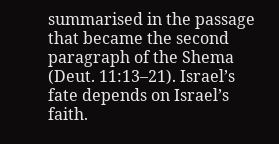summarised in the passage that became the second paragraph of the Shema (Deut. 11:13–21). Israel’s fate depends on Israel’s faith.